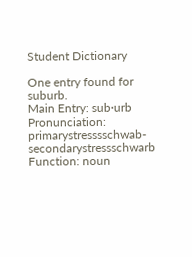Student Dictionary

One entry found for suburb.
Main Entry: sub·urb
Pronunciation: primarystresssschwab-secondarystressschwarb
Function: noun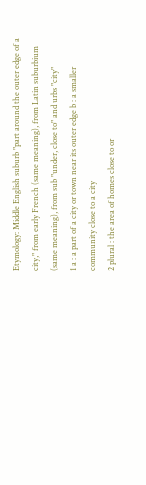Etymology: Middle English suburb "part around the outer edge of a city," from early French (same meaning), from Latin suburbium (same meaning), from sub "under, close to" and urbs "city"
1 a : a part of a city or town near its outer edge b : a smaller community close to a city
2 plural : the area of homes close to or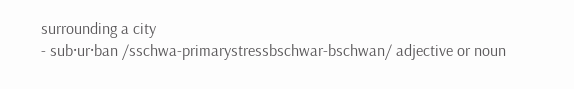surrounding a city
- sub·ur·ban /sschwa-primarystressbschwar-bschwan/ adjective or noun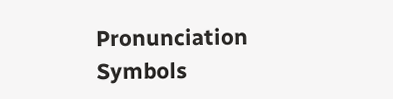Pronunciation Symbols